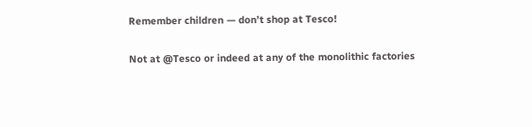Remember children — don’t shop at Tesco!

Not at @Tesco or indeed at any of the monolithic factories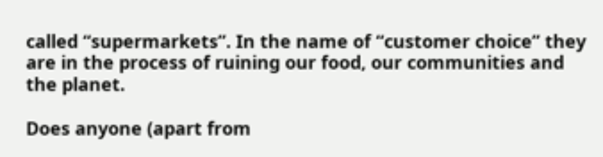called “supermarkets”. In the name of “customer choice” they are in the process of ruining our food, our communities and the planet.

Does anyone (apart from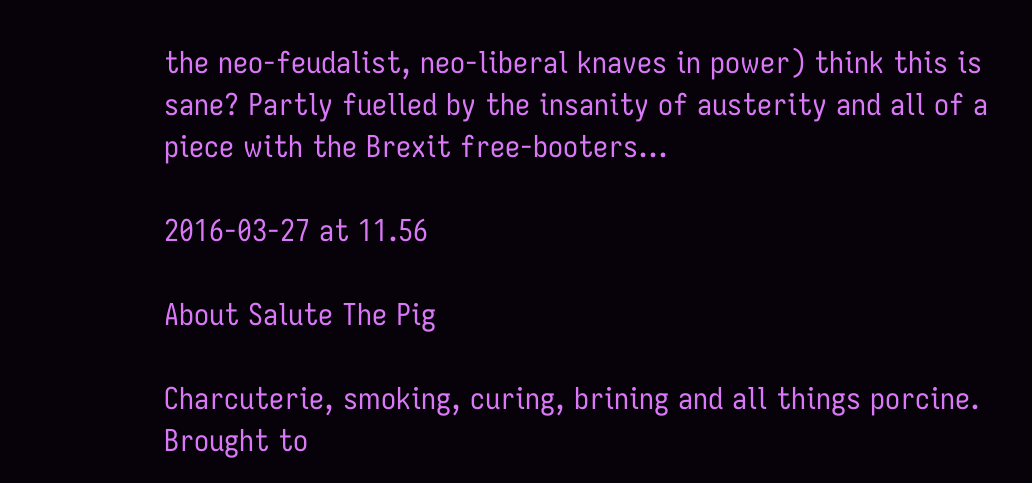the neo-feudalist, neo-liberal knaves in power) think this is sane? Partly fuelled by the insanity of austerity and all of a piece with the Brexit free-booters…

2016-03-27 at 11.56

About Salute The Pig

Charcuterie, smoking, curing, brining and all things porcine. Brought to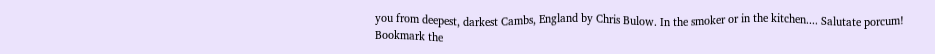you from deepest, darkest Cambs, England by Chris Bulow. In the smoker or in the kitchen.... Salutate porcum!
Bookmark the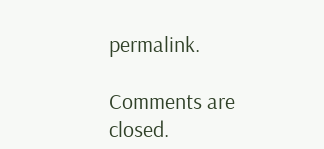permalink.

Comments are closed.